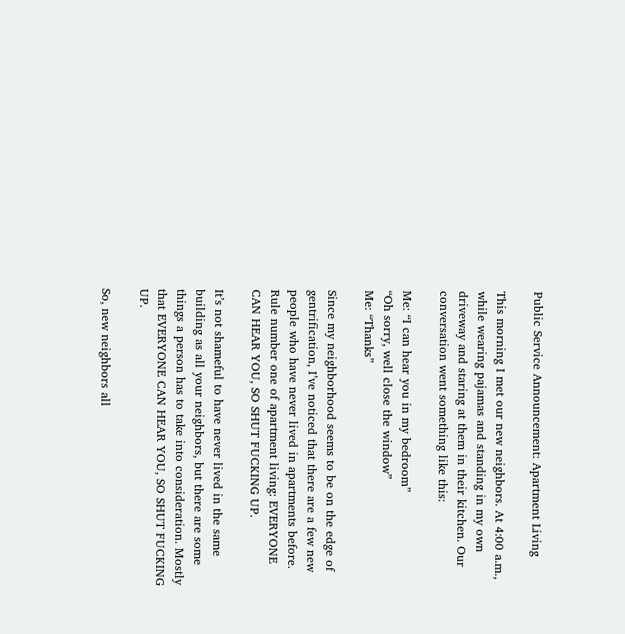Public Service Announcement: Apartment Living

This morning I met our new neighbors. At 4:00 a.m., while wearing pajamas and standing in my own driveway and staring at them in their kitchen. Our conversation went something like this:

Me: “I can hear you in my bedroom”
“Oh sorry, well close the window”
Me: “Thanks”

Since my neighborhood seems to be on the edge of gentrification, I’ve noticed that there are a few new people who have never lived in apartments before. Rule number one of apartment living: EVERYONE CAN HEAR YOU, SO SHUT FUCKING UP.

It’s not shameful to have never lived in the same building as all your neighbors, but there are some things a person has to take into consideration. Mostly that EVERYONE CAN HEAR YOU, SO SHUT FUCKING UP.

So, new neighbors all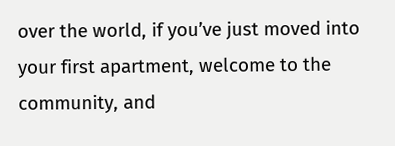over the world, if you’ve just moved into your first apartment, welcome to the community, and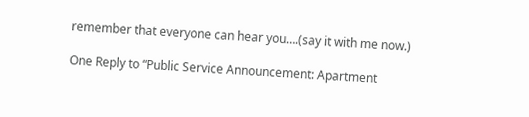remember that everyone can hear you….(say it with me now.)

One Reply to “Public Service Announcement: Apartment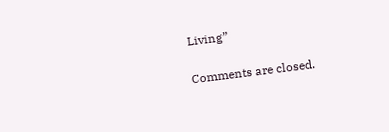Living”

Comments are closed.